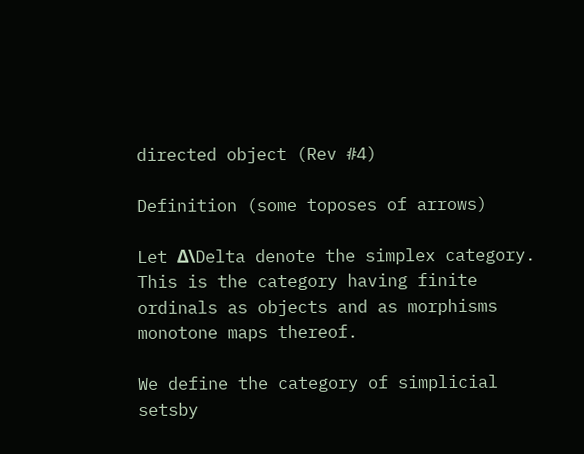directed object (Rev #4)

Definition (some toposes of arrows)

Let Δ\Delta denote the simplex category. This is the category having finite ordinals as objects and as morphisms monotone maps thereof.

We define the category of simplicial setsby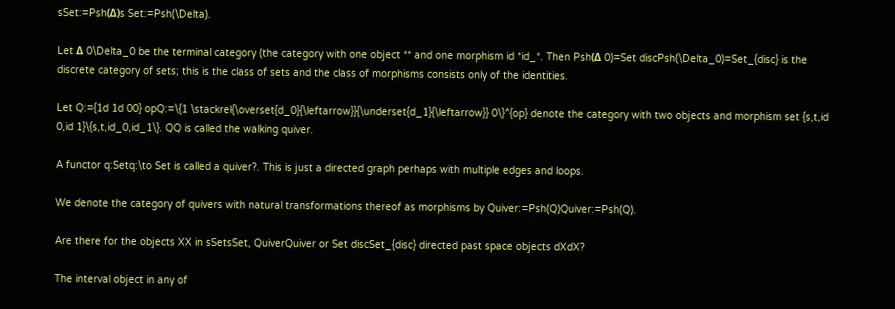sSet:=Psh(Δ)s Set:=Psh(\Delta).

Let Δ 0\Delta_0 be the terminal category (the category with one object ** and one morphism id *id_*. Then Psh(Δ 0)=Set discPsh(\Delta_0)=Set_{disc} is the discrete category of sets; this is the class of sets and the class of morphisms consists only of the identities.

Let Q:={1d 1d 00} opQ:=\{1 \stackrel{\overset{d_0}{\leftarrow}}{\underset{d_1}{\leftarrow}} 0\}^{op} denote the category with two objects and morphism set {s,t,id 0,id 1}\{s,t,id_0,id_1\}. QQ is called the walking quiver.

A functor q:Setq:\to Set is called a quiver?. This is just a directed graph perhaps with multiple edges and loops.

We denote the category of quivers with natural transformations thereof as morphisms by Quiver:=Psh(Q)Quiver:=Psh(Q).

Are there for the objects XX in sSetsSet, QuiverQuiver or Set discSet_{disc} directed past space objects dXdX?

The interval object in any of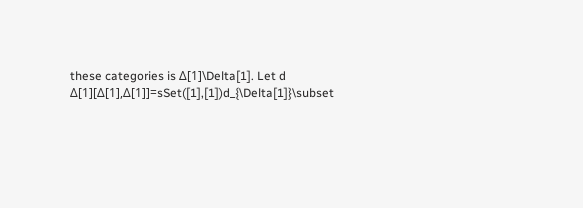these categories is Δ[1]\Delta[1]. Let d Δ[1][Δ[1],Δ[1]]=sSet([1],[1])d_{\Delta[1]}\subset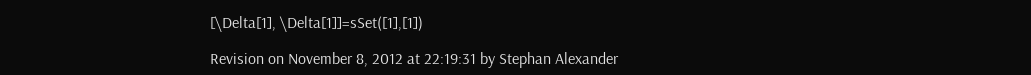[\Delta[1], \Delta[1]]=sSet([1],[1])

Revision on November 8, 2012 at 22:19:31 by Stephan Alexander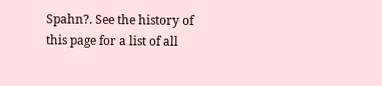Spahn?. See the history of this page for a list of all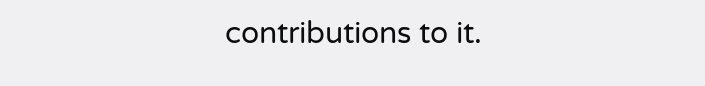contributions to it.